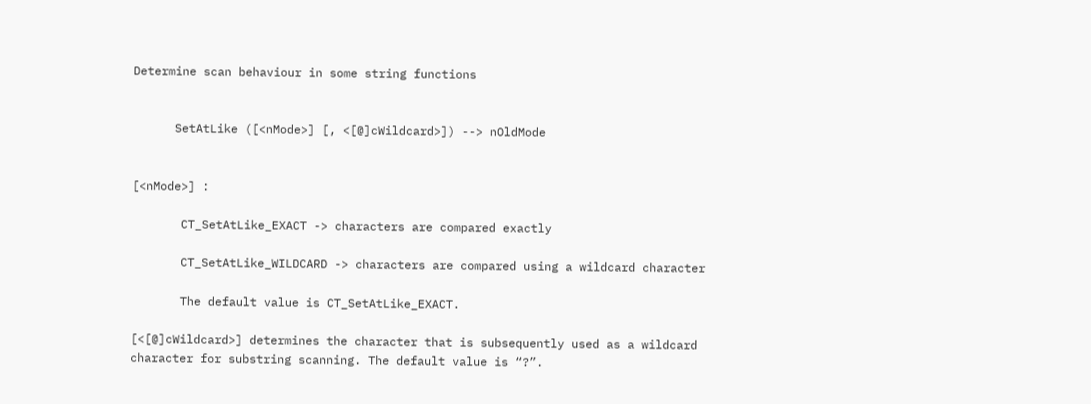Determine scan behaviour in some string functions


      SetAtLike ([<nMode>] [, <[@]cWildcard>]) --> nOldMode


[<nMode>] :

       CT_SetAtLike_EXACT -> characters are compared exactly

       CT_SetAtLike_WILDCARD -> characters are compared using a wildcard character

       The default value is CT_SetAtLike_EXACT.

[<[@]cWildcard>] determines the character that is subsequently used as a wildcard character for substring scanning. The default value is “?”.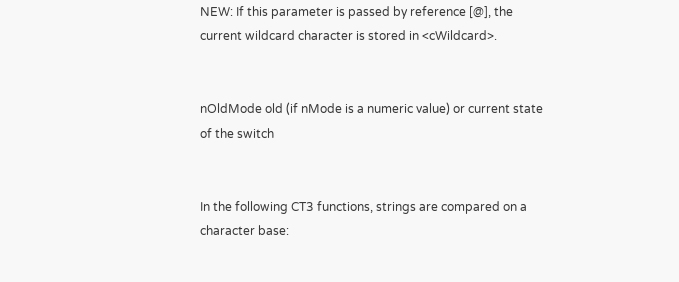NEW: If this parameter is passed by reference [@], the current wildcard character is stored in <cWildcard>.


nOldMode old (if nMode is a numeric value) or current state of the switch


In the following CT3 functions, strings are compared on a character base: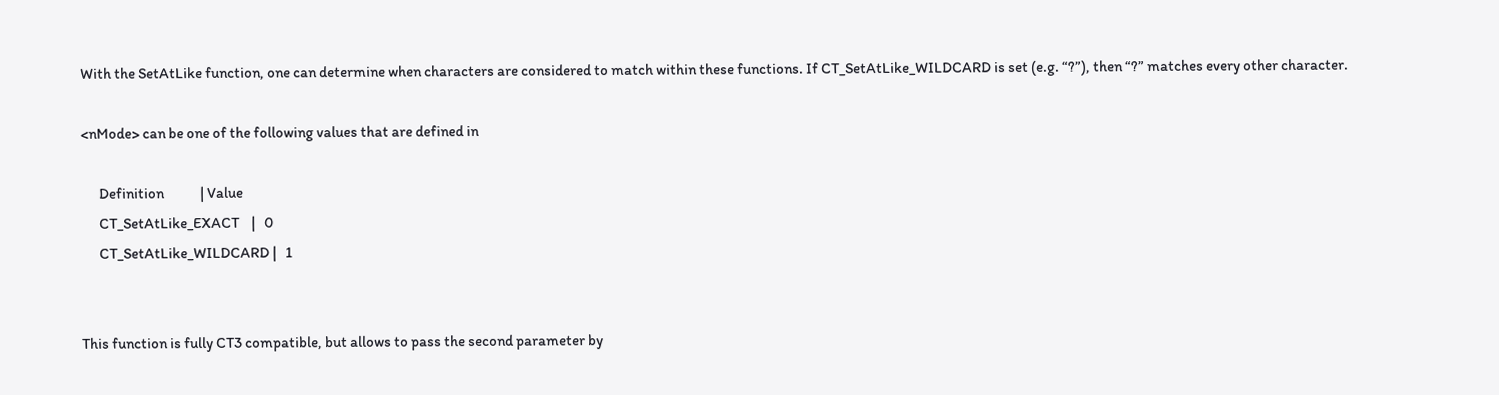With the SetAtLike function, one can determine when characters are considered to match within these functions. If CT_SetAtLike_WILDCARD is set (e.g. “?”), then “?” matches every other character.

<nMode> can be one of the following values that are defined in

      Definition            | Value
      CT_SetAtLike_EXACT    |   0
      CT_SetAtLike_WILDCARD |   1


This function is fully CT3 compatible, but allows to pass the second parameter by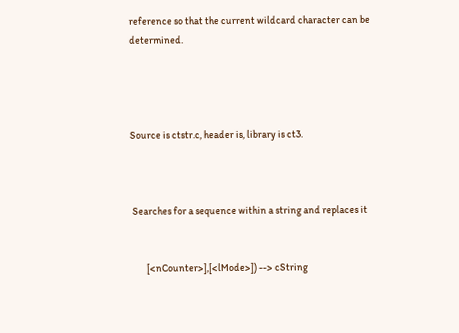reference so that the current wildcard character can be determined.




Source is ctstr.c, header is, library is ct3.



 Searches for a sequence within a string and replaces it


        [<nCounter>],[<lMode>]) --> cString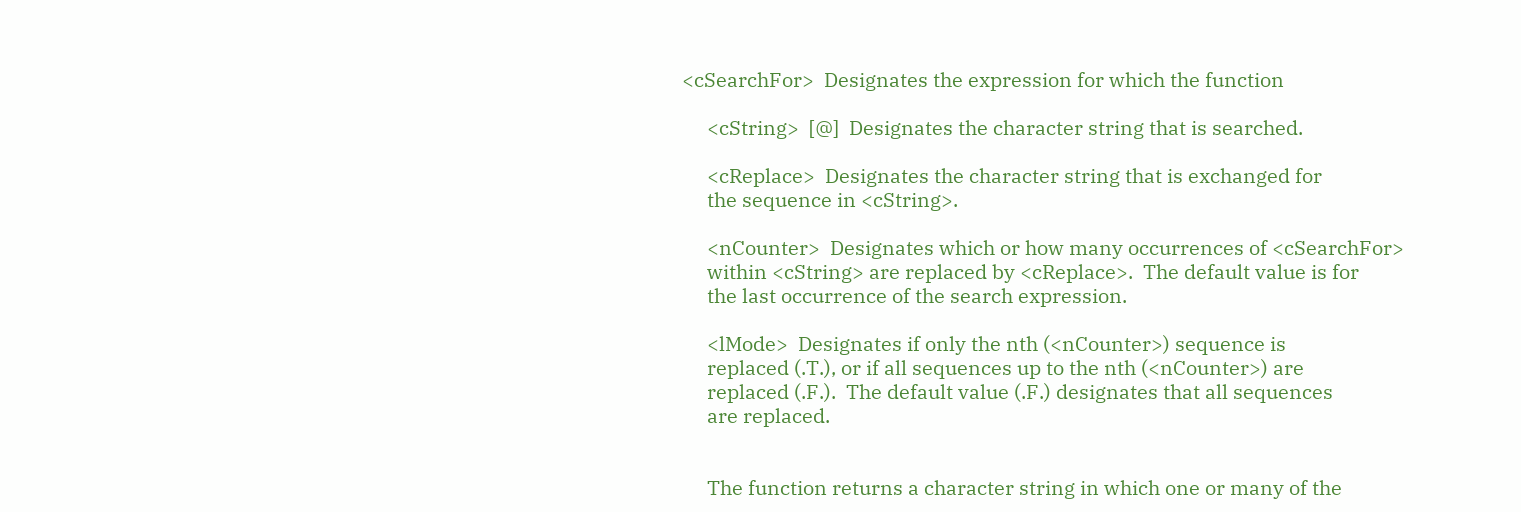<cSearchFor>  Designates the expression for which the function

     <cString>  [@]  Designates the character string that is searched.

     <cReplace>  Designates the character string that is exchanged for
     the sequence in <cString>.

     <nCounter>  Designates which or how many occurrences of <cSearchFor>
     within <cString> are replaced by <cReplace>.  The default value is for
     the last occurrence of the search expression.

     <lMode>  Designates if only the nth (<nCounter>) sequence is
     replaced (.T.), or if all sequences up to the nth (<nCounter>) are
     replaced (.F.).  The default value (.F.) designates that all sequences
     are replaced.


     The function returns a character string in which one or many of the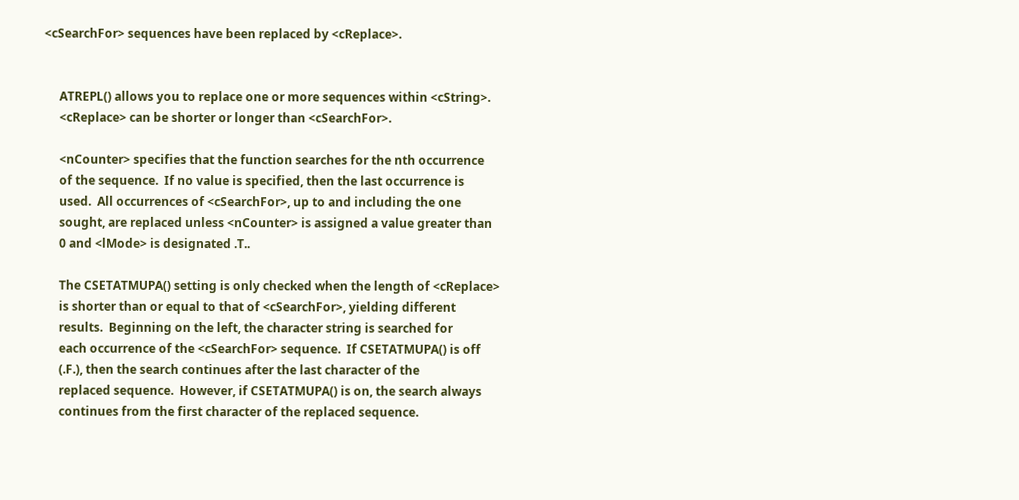<cSearchFor> sequences have been replaced by <cReplace>.


     ATREPL() allows you to replace one or more sequences within <cString>.
     <cReplace> can be shorter or longer than <cSearchFor>.

     <nCounter> specifies that the function searches for the nth occurrence
     of the sequence.  If no value is specified, then the last occurrence is
     used.  All occurrences of <cSearchFor>, up to and including the one
     sought, are replaced unless <nCounter> is assigned a value greater than
     0 and <lMode> is designated .T..

     The CSETATMUPA() setting is only checked when the length of <cReplace>
     is shorter than or equal to that of <cSearchFor>, yielding different
     results.  Beginning on the left, the character string is searched for
     each occurrence of the <cSearchFor> sequence.  If CSETATMUPA() is off
     (.F.), then the search continues after the last character of the
     replaced sequence.  However, if CSETATMUPA() is on, the search always
     continues from the first character of the replaced sequence.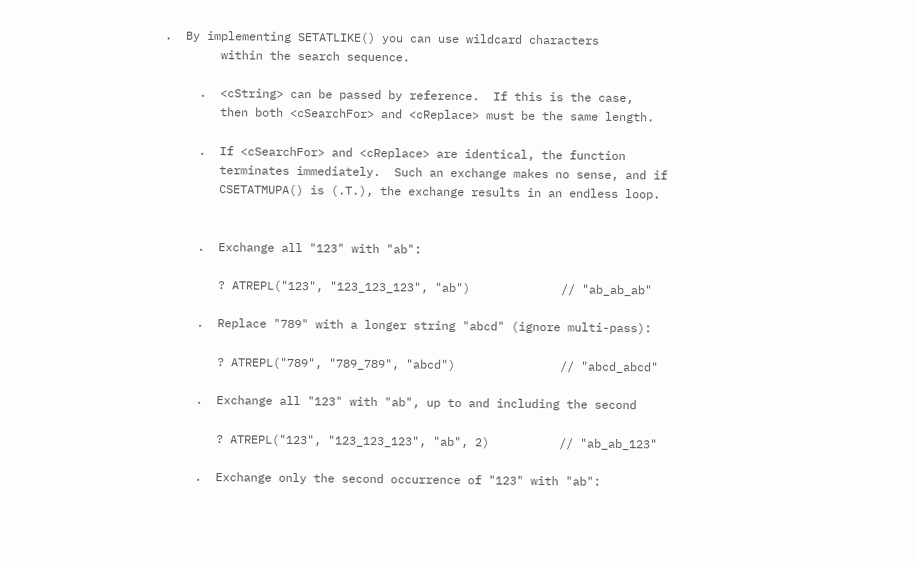.  By implementing SETATLIKE() you can use wildcard characters
        within the search sequence.

     .  <cString> can be passed by reference.  If this is the case,
        then both <cSearchFor> and <cReplace> must be the same length.

     .  If <cSearchFor> and <cReplace> are identical, the function
        terminates immediately.  Such an exchange makes no sense, and if
        CSETATMUPA() is (.T.), the exchange results in an endless loop.


     .  Exchange all "123" with "ab":

        ? ATREPL("123", "123_123_123", "ab")             // "ab_ab_ab"

     .  Replace "789" with a longer string "abcd" (ignore multi-pass):

        ? ATREPL("789", "789_789", "abcd")               // "abcd_abcd"

     .  Exchange all "123" with "ab", up to and including the second

        ? ATREPL("123", "123_123_123", "ab", 2)          // "ab_ab_123"

     .  Exchange only the second occurrence of "123" with "ab":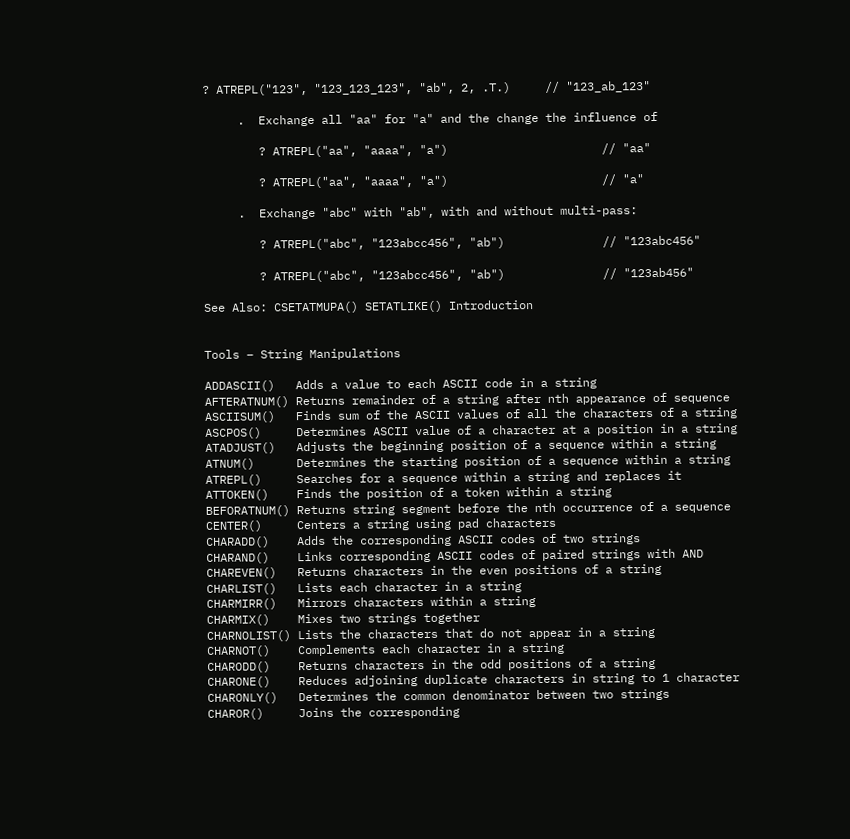? ATREPL("123", "123_123_123", "ab", 2, .T.)     // "123_ab_123"

     .  Exchange all "aa" for "a" and the change the influence of

        ? ATREPL("aa", "aaaa", "a")                      // "aa"

        ? ATREPL("aa", "aaaa", "a")                      // "a"

     .  Exchange "abc" with "ab", with and without multi-pass:

        ? ATREPL("abc", "123abcc456", "ab")              // "123abc456"

        ? ATREPL("abc", "123abcc456", "ab")              // "123ab456"

See Also: CSETATMUPA() SETATLIKE() Introduction


Tools – String Manipulations

ADDASCII()   Adds a value to each ASCII code in a string
AFTERATNUM() Returns remainder of a string after nth appearance of sequence
ASCIISUM()   Finds sum of the ASCII values of all the characters of a string
ASCPOS()     Determines ASCII value of a character at a position in a string
ATADJUST()   Adjusts the beginning position of a sequence within a string
ATNUM()      Determines the starting position of a sequence within a string
ATREPL()     Searches for a sequence within a string and replaces it
ATTOKEN()    Finds the position of a token within a string
BEFORATNUM() Returns string segment before the nth occurrence of a sequence
CENTER()     Centers a string using pad characters
CHARADD()    Adds the corresponding ASCII codes of two strings
CHARAND()    Links corresponding ASCII codes of paired strings with AND
CHAREVEN()   Returns characters in the even positions of a string
CHARLIST()   Lists each character in a string
CHARMIRR()   Mirrors characters within a string
CHARMIX()    Mixes two strings together
CHARNOLIST() Lists the characters that do not appear in a string
CHARNOT()    Complements each character in a string
CHARODD()    Returns characters in the odd positions of a string
CHARONE()    Reduces adjoining duplicate characters in string to 1 character
CHARONLY()   Determines the common denominator between two strings
CHAROR()     Joins the corresponding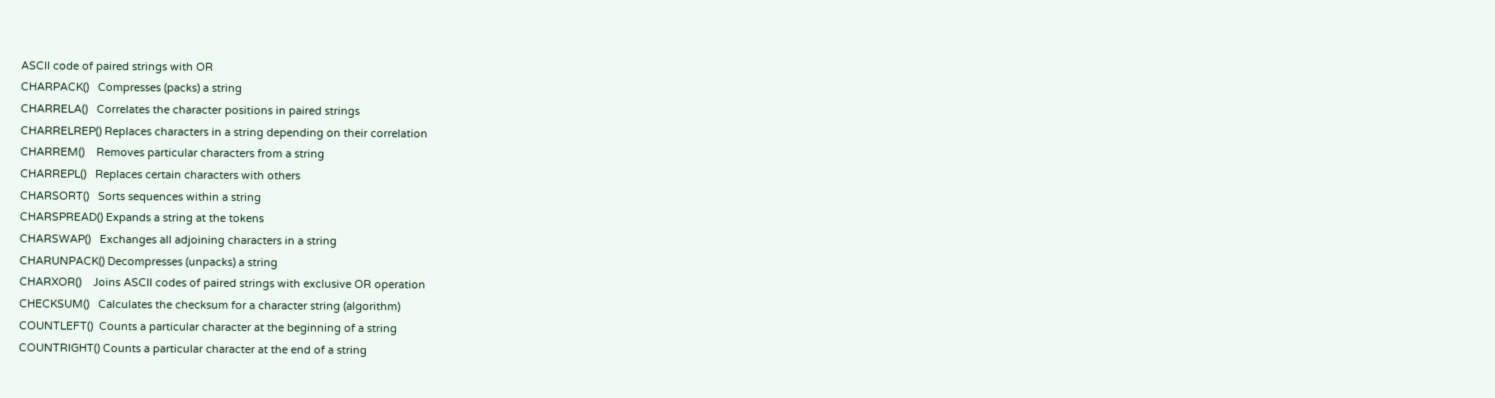ASCII code of paired strings with OR
CHARPACK()   Compresses (packs) a string
CHARRELA()   Correlates the character positions in paired strings
CHARRELREP() Replaces characters in a string depending on their correlation
CHARREM()    Removes particular characters from a string
CHARREPL()   Replaces certain characters with others
CHARSORT()   Sorts sequences within a string
CHARSPREAD() Expands a string at the tokens
CHARSWAP()   Exchanges all adjoining characters in a string
CHARUNPACK() Decompresses (unpacks) a string
CHARXOR()    Joins ASCII codes of paired strings with exclusive OR operation
CHECKSUM()   Calculates the checksum for a character string (algorithm)
COUNTLEFT()  Counts a particular character at the beginning of a string
COUNTRIGHT() Counts a particular character at the end of a string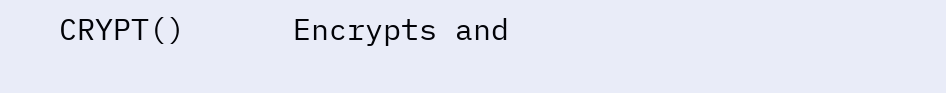CRYPT()      Encrypts and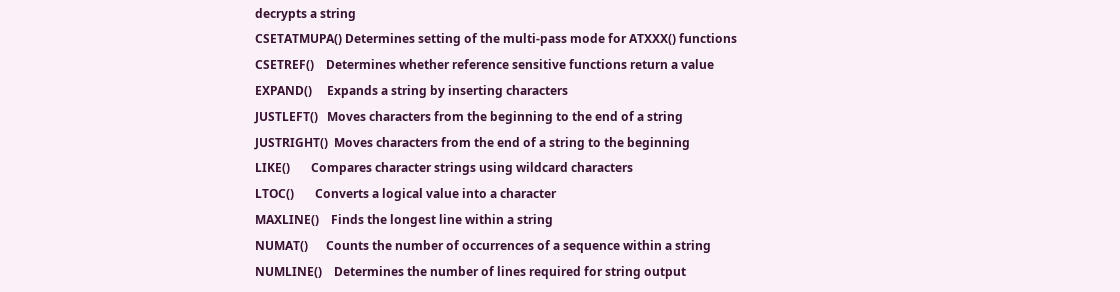decrypts a string
CSETATMUPA() Determines setting of the multi-pass mode for ATXXX() functions
CSETREF()    Determines whether reference sensitive functions return a value
EXPAND()     Expands a string by inserting characters
JUSTLEFT()   Moves characters from the beginning to the end of a string
JUSTRIGHT()  Moves characters from the end of a string to the beginning
LIKE()       Compares character strings using wildcard characters
LTOC()       Converts a logical value into a character
MAXLINE()    Finds the longest line within a string
NUMAT()      Counts the number of occurrences of a sequence within a string
NUMLINE()    Determines the number of lines required for string output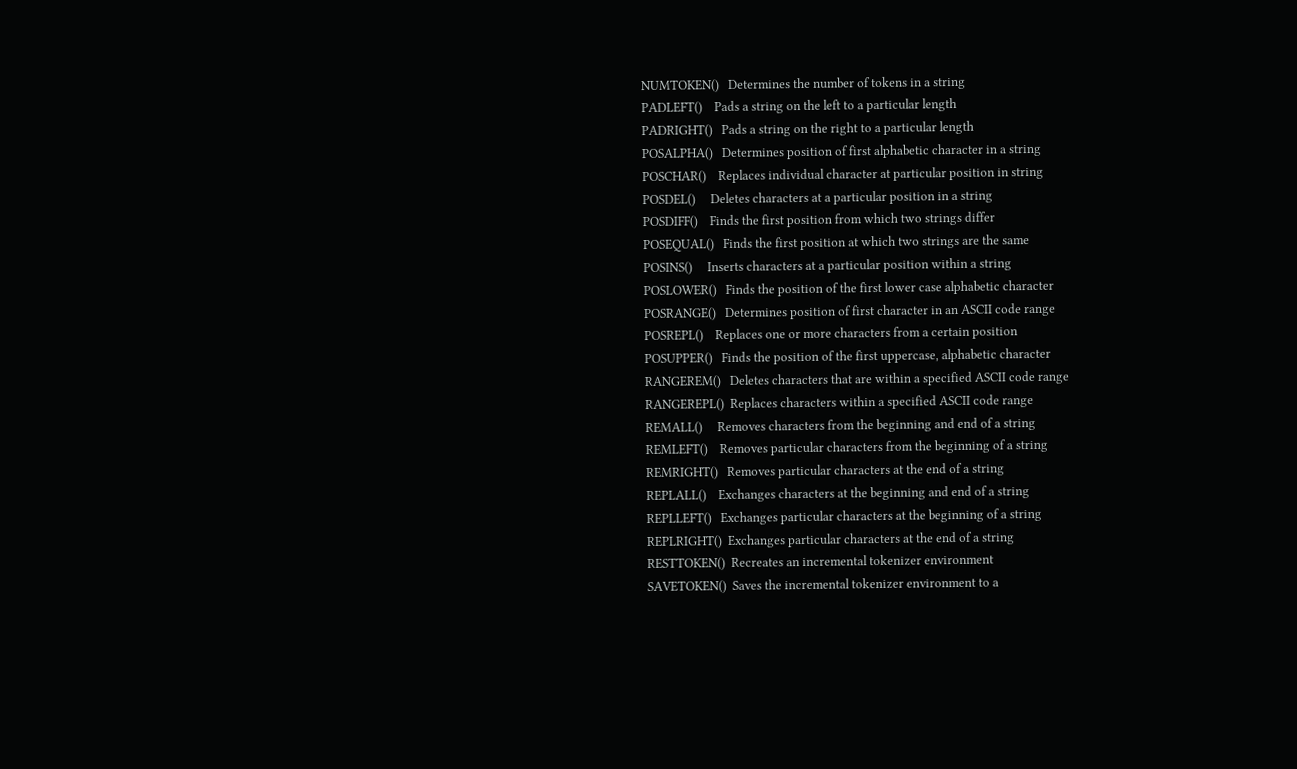NUMTOKEN()   Determines the number of tokens in a string
PADLEFT()    Pads a string on the left to a particular length
PADRIGHT()   Pads a string on the right to a particular length
POSALPHA()   Determines position of first alphabetic character in a string
POSCHAR()    Replaces individual character at particular position in string
POSDEL()     Deletes characters at a particular position in a string
POSDIFF()    Finds the first position from which two strings differ
POSEQUAL()   Finds the first position at which two strings are the same
POSINS()     Inserts characters at a particular position within a string
POSLOWER()   Finds the position of the first lower case alphabetic character
POSRANGE()   Determines position of first character in an ASCII code range
POSREPL()    Replaces one or more characters from a certain position
POSUPPER()   Finds the position of the first uppercase, alphabetic character
RANGEREM()   Deletes characters that are within a specified ASCII code range
RANGEREPL()  Replaces characters within a specified ASCII code range
REMALL()     Removes characters from the beginning and end of a string
REMLEFT()    Removes particular characters from the beginning of a string
REMRIGHT()   Removes particular characters at the end of a string
REPLALL()    Exchanges characters at the beginning and end of a string
REPLLEFT()   Exchanges particular characters at the beginning of a string
REPLRIGHT()  Exchanges particular characters at the end of a string
RESTTOKEN()  Recreates an incremental tokenizer environment
SAVETOKEN()  Saves the incremental tokenizer environment to a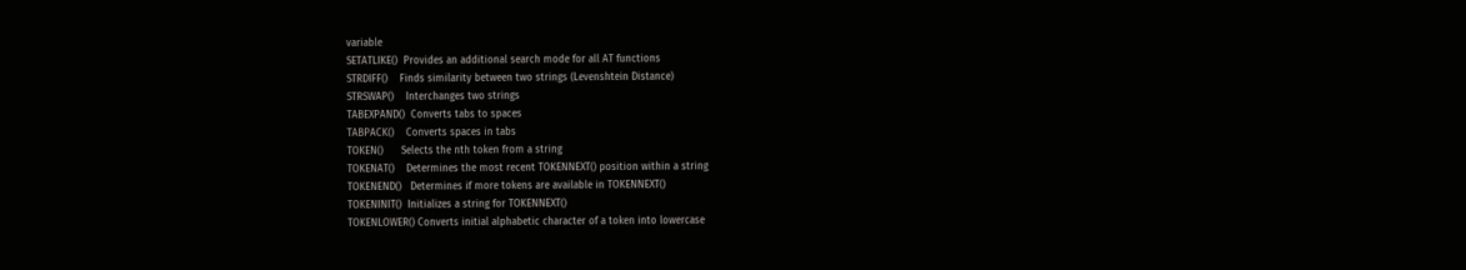variable
SETATLIKE()  Provides an additional search mode for all AT functions
STRDIFF()    Finds similarity between two strings (Levenshtein Distance)
STRSWAP()    Interchanges two strings
TABEXPAND()  Converts tabs to spaces
TABPACK()    Converts spaces in tabs
TOKEN()      Selects the nth token from a string
TOKENAT()    Determines the most recent TOKENNEXT() position within a string
TOKENEND()   Determines if more tokens are available in TOKENNEXT()
TOKENINIT()  Initializes a string for TOKENNEXT()
TOKENLOWER() Converts initial alphabetic character of a token into lowercase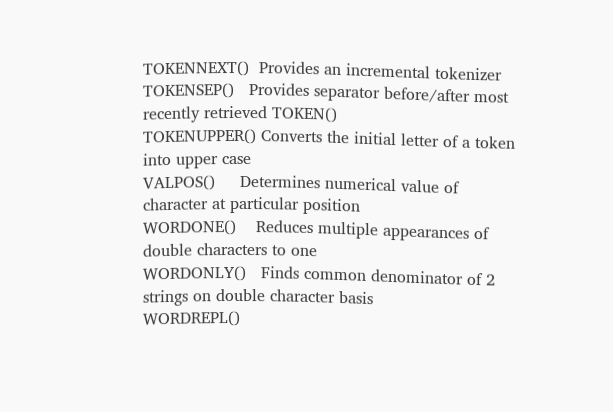TOKENNEXT()  Provides an incremental tokenizer
TOKENSEP()   Provides separator before/after most recently retrieved TOKEN()
TOKENUPPER() Converts the initial letter of a token into upper case
VALPOS()     Determines numerical value of character at particular position
WORDONE()    Reduces multiple appearances of double characters to one
WORDONLY()   Finds common denominator of 2 strings on double character basis
WORDREPL()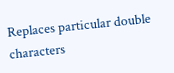Replaces particular double characters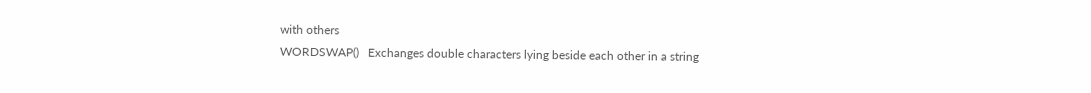with others
WORDSWAP()   Exchanges double characters lying beside each other in a string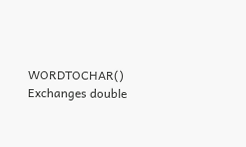WORDTOCHAR() Exchanges double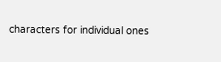characters for individual ones